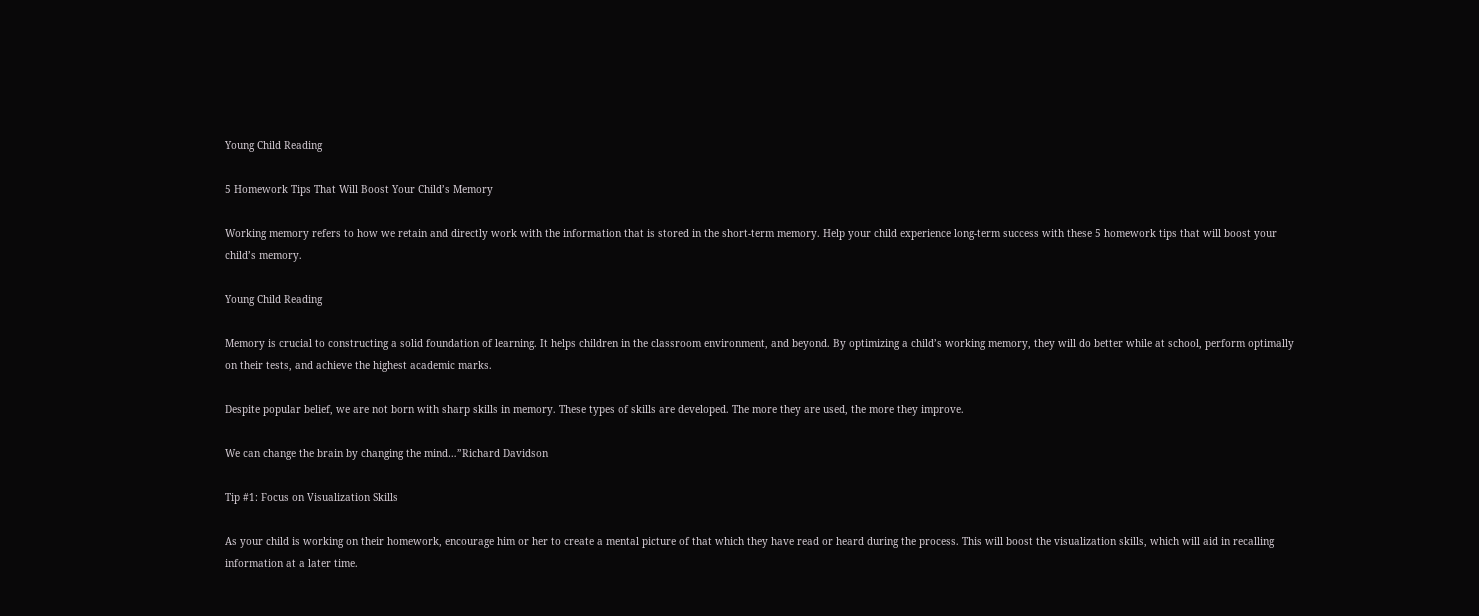Young Child Reading

5 Homework Tips That Will Boost Your Child’s Memory

Working memory refers to how we retain and directly work with the information that is stored in the short-term memory. Help your child experience long-term success with these 5 homework tips that will boost your child’s memory.

Young Child Reading

Memory is crucial to constructing a solid foundation of learning. It helps children in the classroom environment, and beyond. By optimizing a child’s working memory, they will do better while at school, perform optimally on their tests, and achieve the highest academic marks.

Despite popular belief, we are not born with sharp skills in memory. These types of skills are developed. The more they are used, the more they improve.

We can change the brain by changing the mind…”Richard Davidson

Tip #1: Focus on Visualization Skills

As your child is working on their homework, encourage him or her to create a mental picture of that which they have read or heard during the process. This will boost the visualization skills, which will aid in recalling information at a later time.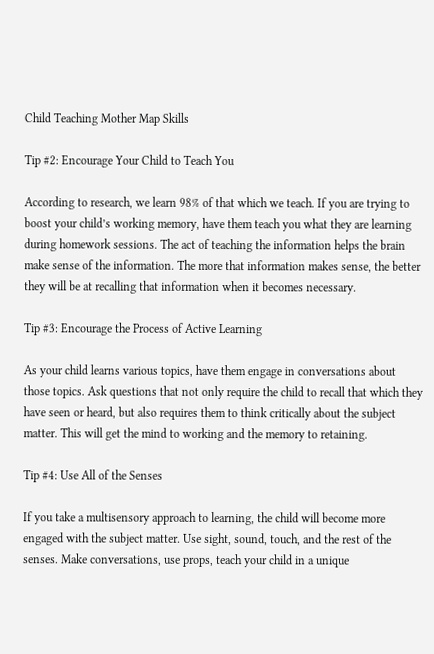Child Teaching Mother Map Skills

Tip #2: Encourage Your Child to Teach You

According to research, we learn 98% of that which we teach. If you are trying to boost your child’s working memory, have them teach you what they are learning during homework sessions. The act of teaching the information helps the brain make sense of the information. The more that information makes sense, the better they will be at recalling that information when it becomes necessary.

Tip #3: Encourage the Process of Active Learning

As your child learns various topics, have them engage in conversations about those topics. Ask questions that not only require the child to recall that which they have seen or heard, but also requires them to think critically about the subject matter. This will get the mind to working and the memory to retaining.

Tip #4: Use All of the Senses

If you take a multisensory approach to learning, the child will become more engaged with the subject matter. Use sight, sound, touch, and the rest of the senses. Make conversations, use props, teach your child in a unique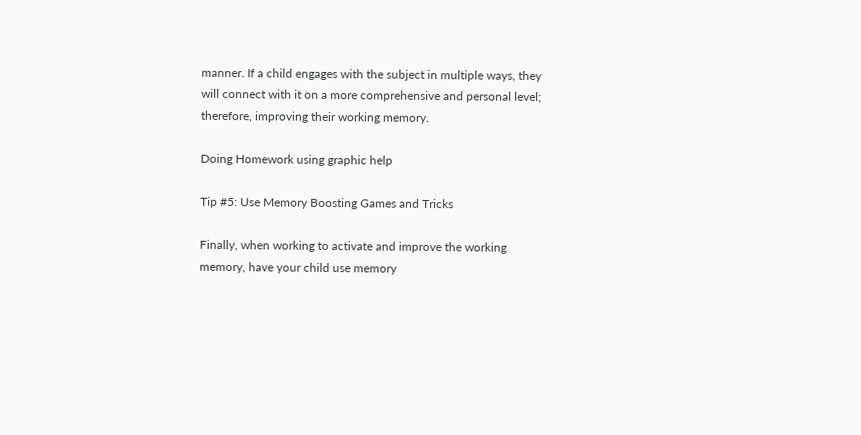manner. If a child engages with the subject in multiple ways, they will connect with it on a more comprehensive and personal level; therefore, improving their working memory.

Doing Homework using graphic help

Tip #5: Use Memory Boosting Games and Tricks

Finally, when working to activate and improve the working memory, have your child use memory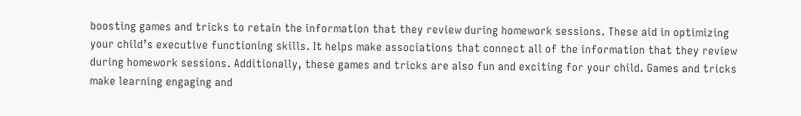boosting games and tricks to retain the information that they review during homework sessions. These aid in optimizing your child’s executive functioning skills. It helps make associations that connect all of the information that they review during homework sessions. Additionally, these games and tricks are also fun and exciting for your child. Games and tricks make learning engaging and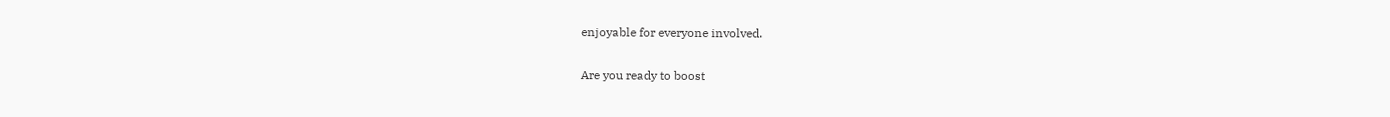enjoyable for everyone involved.

Are you ready to boost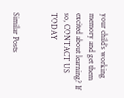your child’s working memory and get them excited about learning? If so, CONTACT US TODAY


Similar Posts